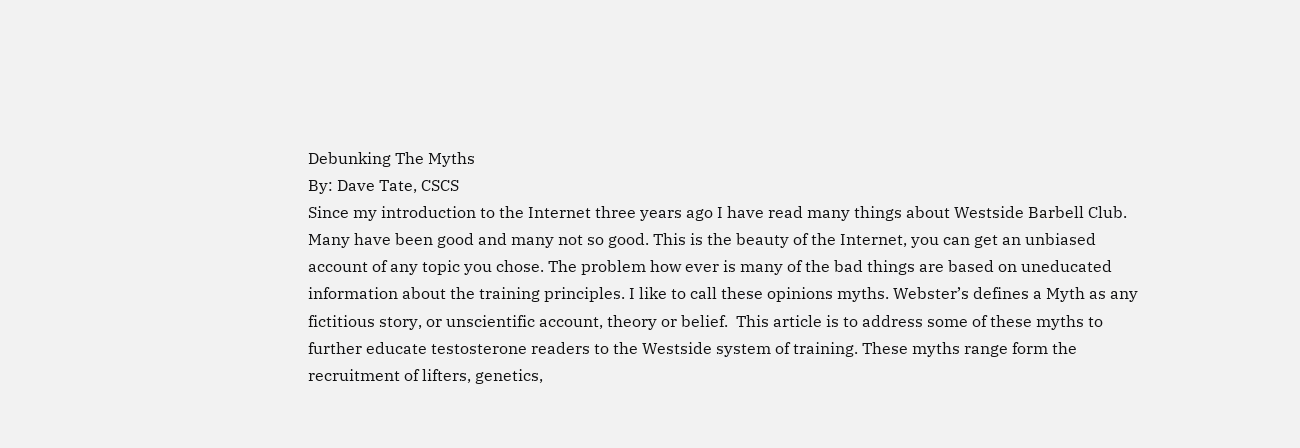Debunking The Myths
By: Dave Tate, CSCS
Since my introduction to the Internet three years ago I have read many things about Westside Barbell Club. Many have been good and many not so good. This is the beauty of the Internet, you can get an unbiased account of any topic you chose. The problem how ever is many of the bad things are based on uneducated information about the training principles. I like to call these opinions myths. Webster’s defines a Myth as any fictitious story, or unscientific account, theory or belief.  This article is to address some of these myths to further educate testosterone readers to the Westside system of training. These myths range form the recruitment of lifters, genetics,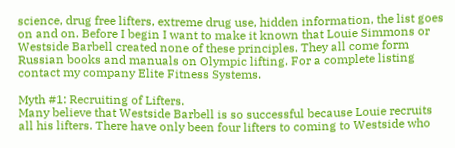science, drug free lifters, extreme drug use, hidden information, the list goes on and on. Before I begin I want to make it known that Louie Simmons or Westside Barbell created none of these principles. They all come form Russian books and manuals on Olympic lifting. For a complete listing contact my company Elite Fitness Systems.

Myth #1: Recruiting of Lifters.
Many believe that Westside Barbell is so successful because Louie recruits all his lifters. There have only been four lifters to coming to Westside who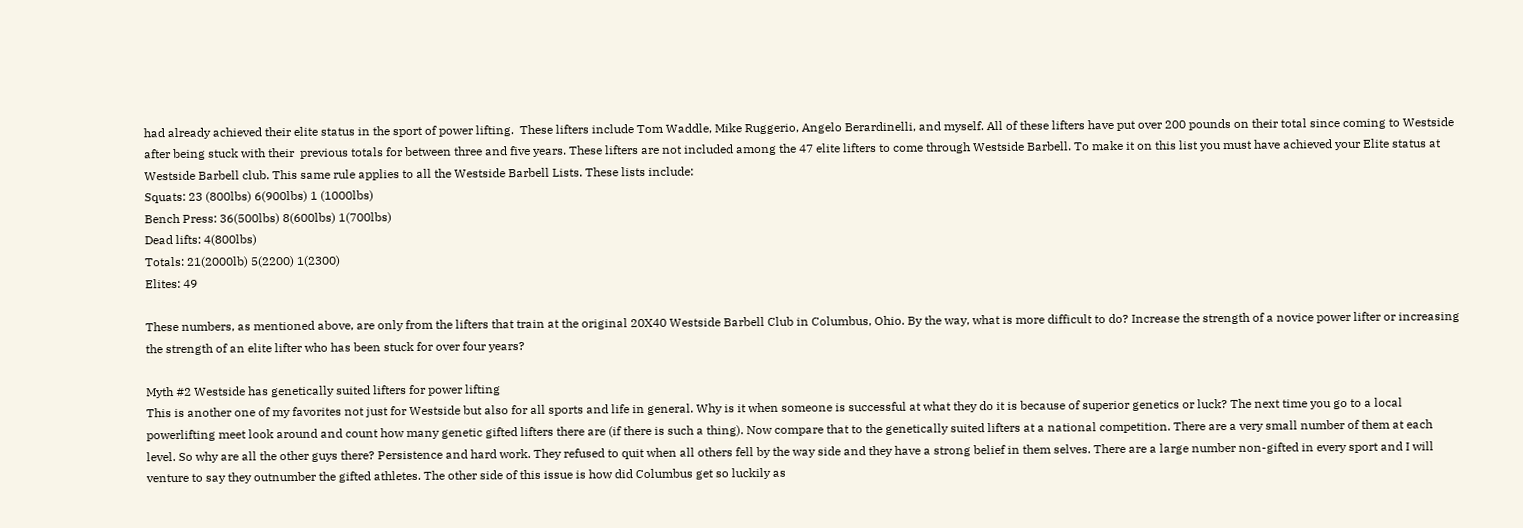had already achieved their elite status in the sport of power lifting.  These lifters include Tom Waddle, Mike Ruggerio, Angelo Berardinelli, and myself. All of these lifters have put over 200 pounds on their total since coming to Westside after being stuck with their  previous totals for between three and five years. These lifters are not included among the 47 elite lifters to come through Westside Barbell. To make it on this list you must have achieved your Elite status at Westside Barbell club. This same rule applies to all the Westside Barbell Lists. These lists include:
Squats: 23 (800lbs) 6(900lbs) 1 (1000lbs)
Bench Press: 36(500lbs) 8(600lbs) 1(700lbs)
Dead lifts: 4(800lbs)
Totals: 21(2000lb) 5(2200) 1(2300)
Elites: 49

These numbers, as mentioned above, are only from the lifters that train at the original 20X40 Westside Barbell Club in Columbus, Ohio. By the way, what is more difficult to do? Increase the strength of a novice power lifter or increasing the strength of an elite lifter who has been stuck for over four years?

Myth #2 Westside has genetically suited lifters for power lifting
This is another one of my favorites not just for Westside but also for all sports and life in general. Why is it when someone is successful at what they do it is because of superior genetics or luck? The next time you go to a local powerlifting meet look around and count how many genetic gifted lifters there are (if there is such a thing). Now compare that to the genetically suited lifters at a national competition. There are a very small number of them at each level. So why are all the other guys there? Persistence and hard work. They refused to quit when all others fell by the way side and they have a strong belief in them selves. There are a large number non-gifted in every sport and I will venture to say they outnumber the gifted athletes. The other side of this issue is how did Columbus get so luckily as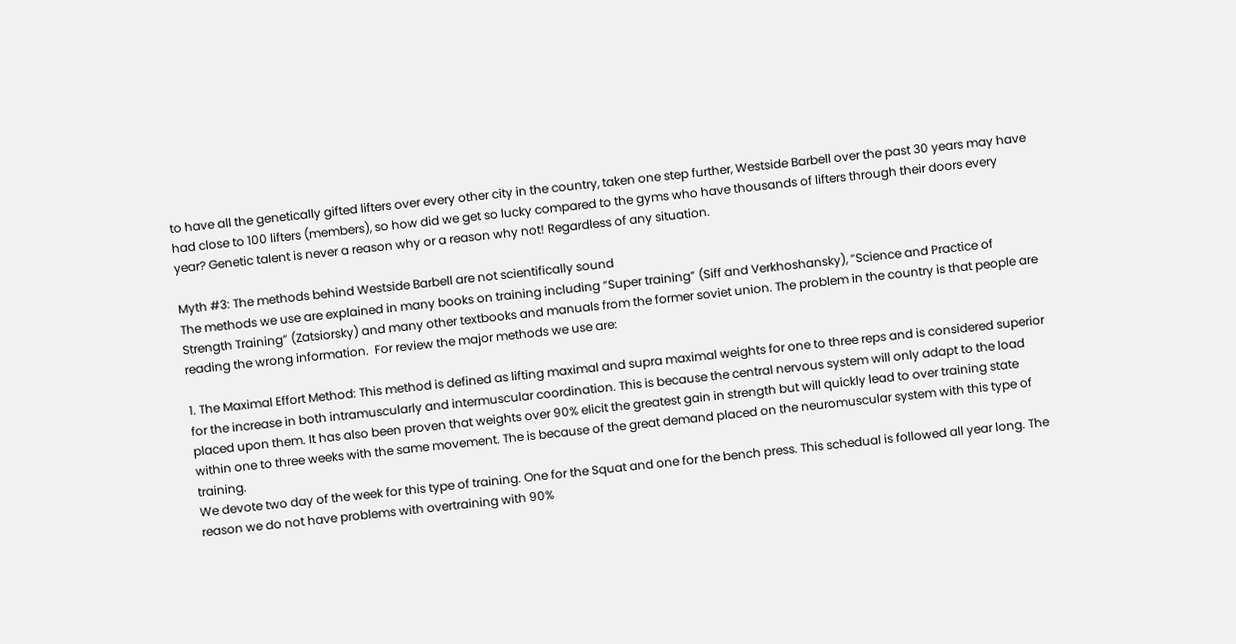to have all the genetically gifted lifters over every other city in the country, taken one step further, Westside Barbell over the past 30 years may have had close to 100 lifters (members), so how did we get so lucky compared to the gyms who have thousands of lifters through their doors every year? Genetic talent is never a reason why or a reason why not! Regardless of any situation.

Myth #3: The methods behind Westside Barbell are not scientifically sound
The methods we use are explained in many books on training including “Super training” (Siff and Verkhoshansky), “Science and Practice of Strength Training” (Zatsiorsky) and many other textbooks and manuals from the former soviet union. The problem in the country is that people are reading the wrong information.  For review the major methods we use are:

1. The Maximal Effort Method: This method is defined as lifting maximal and supra maximal weights for one to three reps and is considered superior for the increase in both intramuscularly and intermuscular coordination. This is because the central nervous system will only adapt to the load placed upon them. It has also been proven that weights over 90% elicit the greatest gain in strength but will quickly lead to over training state within one to three weeks with the same movement. The is because of the great demand placed on the neuromuscular system with this type of training.
We devote two day of the week for this type of training. One for the Squat and one for the bench press. This schedual is followed all year long. The reason we do not have problems with overtraining with 90%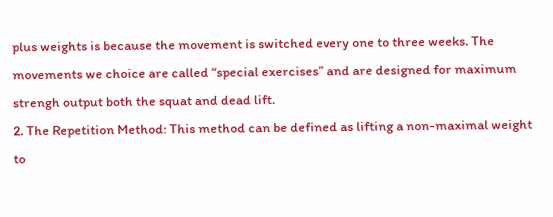plus weights is because the movement is switched every one to three weeks. The movements we choice are called “special exercises” and are designed for maximum strengh output both the squat and dead lift.
2. The Repetition Method: This method can be defined as lifting a non-maximal weight to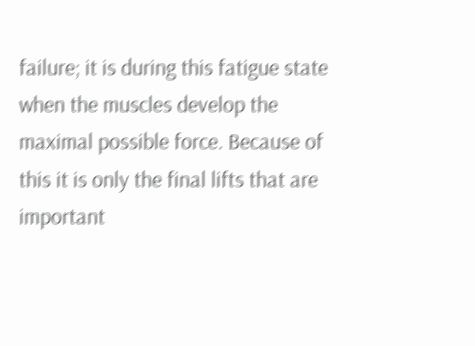failure; it is during this fatigue state when the muscles develop the maximal possible force. Because of this it is only the final lifts that are important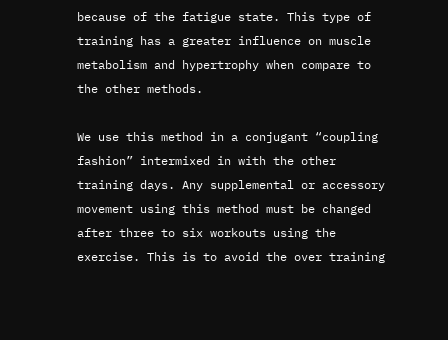because of the fatigue state. This type of training has a greater influence on muscle metabolism and hypertrophy when compare to the other methods.

We use this method in a conjugant “coupling fashion” intermixed in with the other training days. Any supplemental or accessory movement using this method must be changed after three to six workouts using the exercise. This is to avoid the over training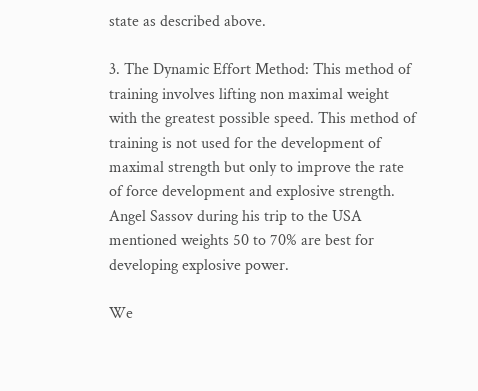state as described above.

3. The Dynamic Effort Method: This method of training involves lifting non maximal weight with the greatest possible speed. This method of training is not used for the development of maximal strength but only to improve the rate of force development and explosive strength. Angel Sassov during his trip to the USA mentioned weights 50 to 70% are best for developing explosive power.

We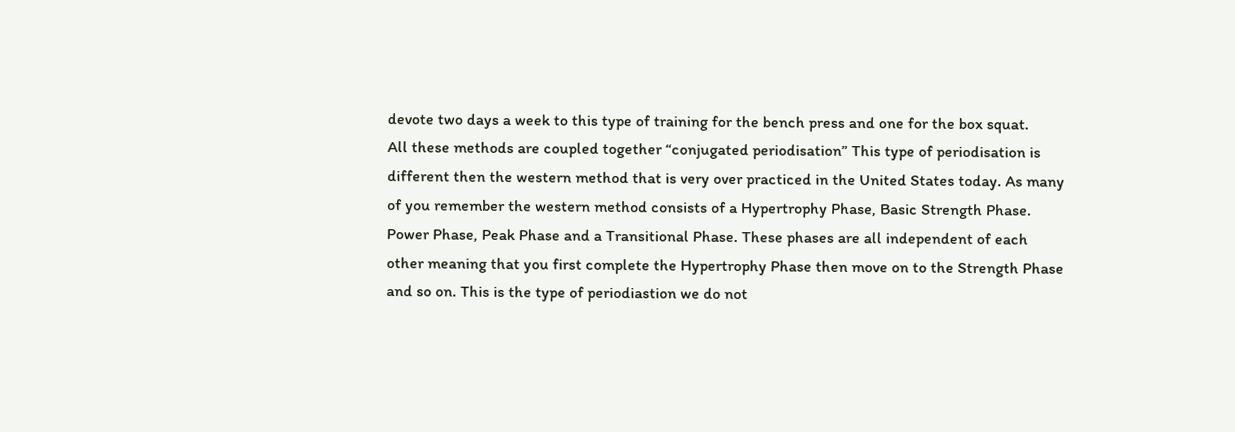devote two days a week to this type of training for the bench press and one for the box squat.
All these methods are coupled together “conjugated periodisation” This type of periodisation is different then the western method that is very over practiced in the United States today. As many of you remember the western method consists of a Hypertrophy Phase, Basic Strength Phase. Power Phase, Peak Phase and a Transitional Phase. These phases are all independent of each other meaning that you first complete the Hypertrophy Phase then move on to the Strength Phase and so on. This is the type of periodiastion we do not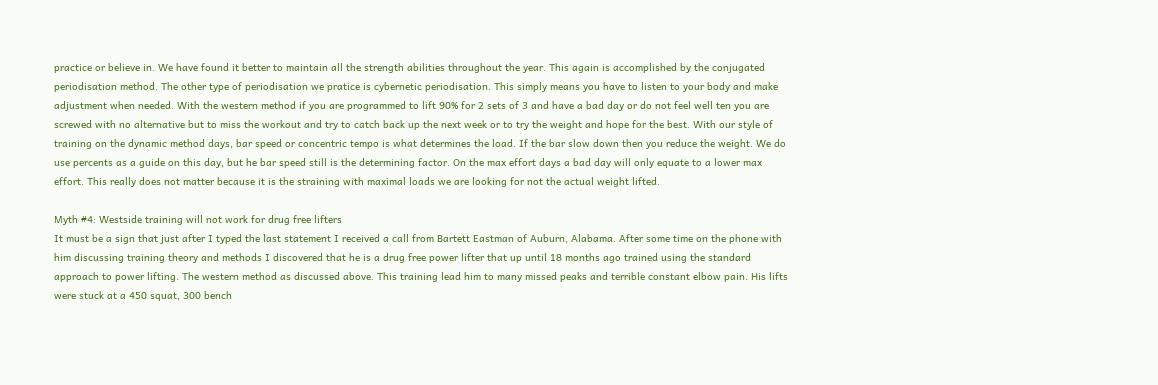practice or believe in. We have found it better to maintain all the strength abilities throughout the year. This again is accomplished by the conjugated periodisation method. The other type of periodisation we pratice is cybernetic periodisation. This simply means you have to listen to your body and make adjustment when needed. With the western method if you are programmed to lift 90% for 2 sets of 3 and have a bad day or do not feel well ten you are screwed with no alternative but to miss the workout and try to catch back up the next week or to try the weight and hope for the best. With our style of training on the dynamic method days, bar speed or concentric tempo is what determines the load. If the bar slow down then you reduce the weight. We do use percents as a guide on this day, but he bar speed still is the determining factor. On the max effort days a bad day will only equate to a lower max effort. This really does not matter because it is the straining with maximal loads we are looking for not the actual weight lifted.

Myth #4: Westside training will not work for drug free lifters
It must be a sign that just after I typed the last statement I received a call from Bartett Eastman of Auburn, Alabama. After some time on the phone with him discussing training theory and methods I discovered that he is a drug free power lifter that up until 18 months ago trained using the standard approach to power lifting. The western method as discussed above. This training lead him to many missed peaks and terrible constant elbow pain. His lifts were stuck at a 450 squat, 300 bench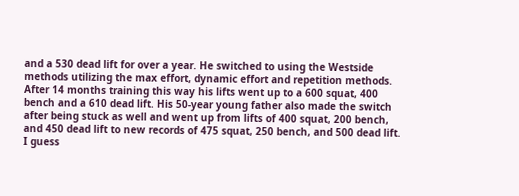and a 530 dead lift for over a year. He switched to using the Westside methods utilizing the max effort, dynamic effort and repetition methods. After 14 months training this way his lifts went up to a 600 squat, 400 bench and a 610 dead lift. His 50-year young father also made the switch after being stuck as well and went up from lifts of 400 squat, 200 bench, and 450 dead lift to new records of 475 squat, 250 bench, and 500 dead lift. I guess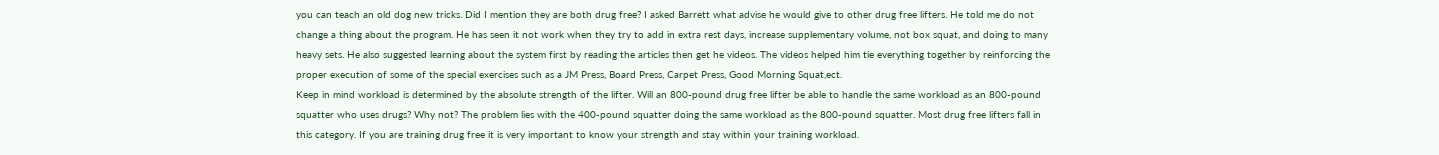you can teach an old dog new tricks. Did I mention they are both drug free? I asked Barrett what advise he would give to other drug free lifters. He told me do not change a thing about the program. He has seen it not work when they try to add in extra rest days, increase supplementary volume, not box squat, and doing to many heavy sets. He also suggested learning about the system first by reading the articles then get he videos. The videos helped him tie everything together by reinforcing the proper execution of some of the special exercises such as a JM Press, Board Press, Carpet Press, Good Morning Squat,ect.
Keep in mind workload is determined by the absolute strength of the lifter. Will an 800-pound drug free lifter be able to handle the same workload as an 800-pound squatter who uses drugs? Why not? The problem lies with the 400-pound squatter doing the same workload as the 800-pound squatter. Most drug free lifters fall in this category. If you are training drug free it is very important to know your strength and stay within your training workload.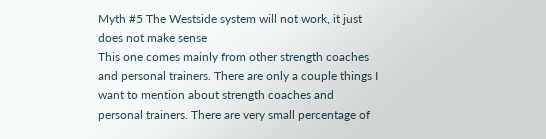Myth #5 The Westside system will not work, it just does not make sense
This one comes mainly from other strength coaches and personal trainers. There are only a couple things I want to mention about strength coaches and personal trainers. There are very small percentage of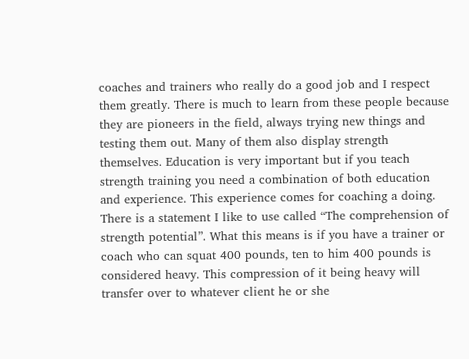coaches and trainers who really do a good job and I respect them greatly. There is much to learn from these people because they are pioneers in the field, always trying new things and testing them out. Many of them also display strength themselves. Education is very important but if you teach strength training you need a combination of both education and experience. This experience comes for coaching a doing. There is a statement I like to use called “The comprehension of strength potential”. What this means is if you have a trainer or coach who can squat 400 pounds, ten to him 400 pounds is considered heavy. This compression of it being heavy will transfer over to whatever client he or she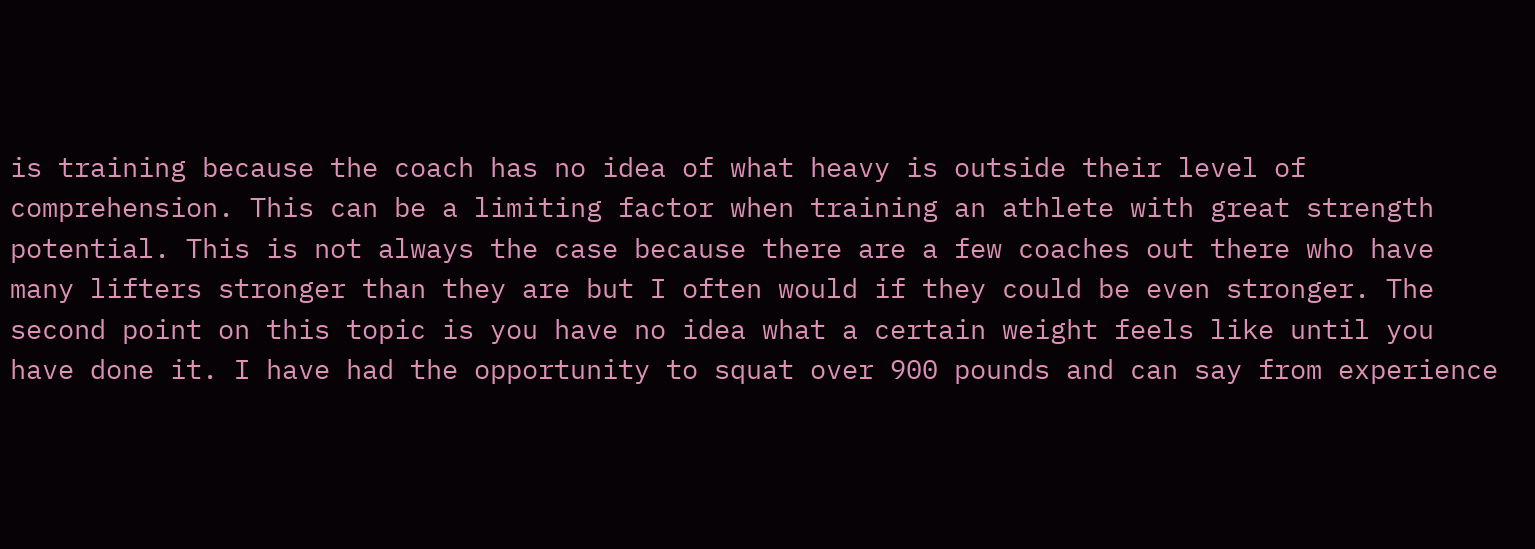is training because the coach has no idea of what heavy is outside their level of comprehension. This can be a limiting factor when training an athlete with great strength potential. This is not always the case because there are a few coaches out there who have many lifters stronger than they are but I often would if they could be even stronger. The second point on this topic is you have no idea what a certain weight feels like until you have done it. I have had the opportunity to squat over 900 pounds and can say from experience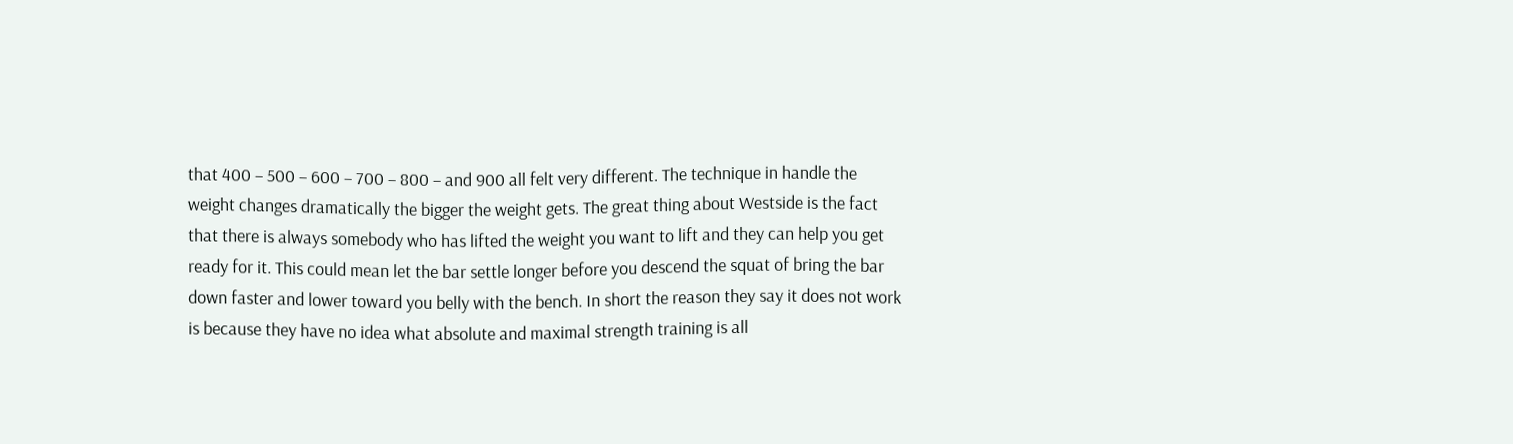that 400 – 500 – 600 – 700 – 800 – and 900 all felt very different. The technique in handle the weight changes dramatically the bigger the weight gets. The great thing about Westside is the fact that there is always somebody who has lifted the weight you want to lift and they can help you get ready for it. This could mean let the bar settle longer before you descend the squat of bring the bar down faster and lower toward you belly with the bench. In short the reason they say it does not work is because they have no idea what absolute and maximal strength training is all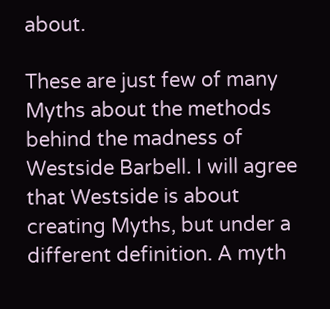about.

These are just few of many Myths about the methods behind the madness of Westside Barbell. I will agree that Westside is about creating Myths, but under a different definition. A myth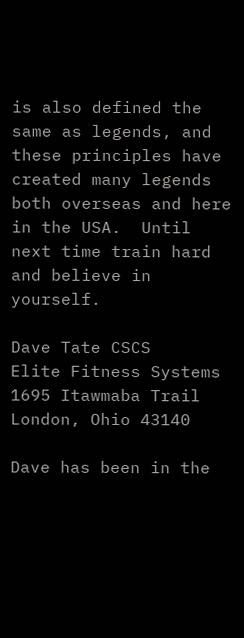is also defined the same as legends, and these principles have created many legends both overseas and here in the USA.  Until next time train hard and believe in yourself.

Dave Tate CSCS
Elite Fitness Systems
1695 Itawmaba Trail
London, Ohio 43140

Dave has been in the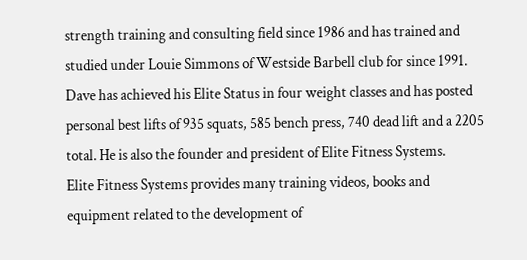strength training and consulting field since 1986 and has trained and studied under Louie Simmons of Westside Barbell club for since 1991. Dave has achieved his Elite Status in four weight classes and has posted personal best lifts of 935 squats, 585 bench press, 740 dead lift and a 2205 total. He is also the founder and president of Elite Fitness Systems.
Elite Fitness Systems provides many training videos, books and equipment related to the development of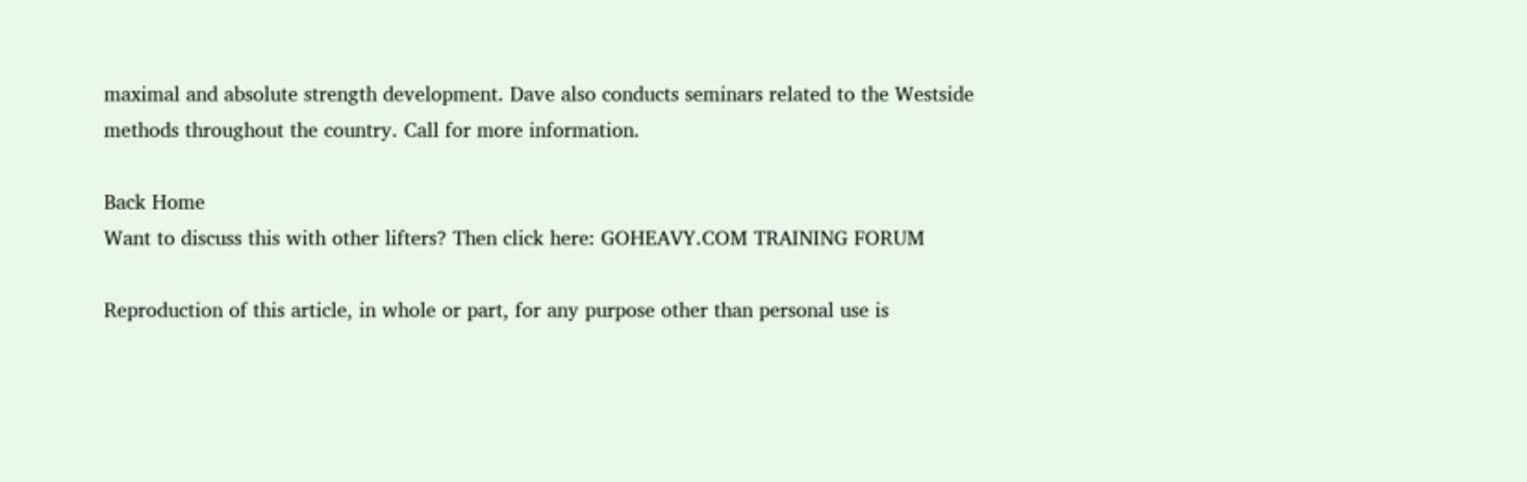maximal and absolute strength development. Dave also conducts seminars related to the Westside methods throughout the country. Call for more information.

Back Home
Want to discuss this with other lifters? Then click here: GOHEAVY.COM TRAINING FORUM

Reproduction of this article, in whole or part, for any purpose other than personal use is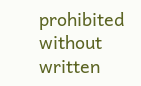prohibited without written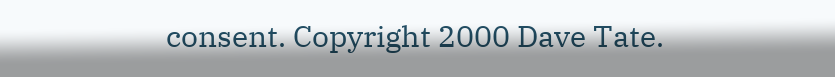consent. Copyright 2000 Dave Tate.